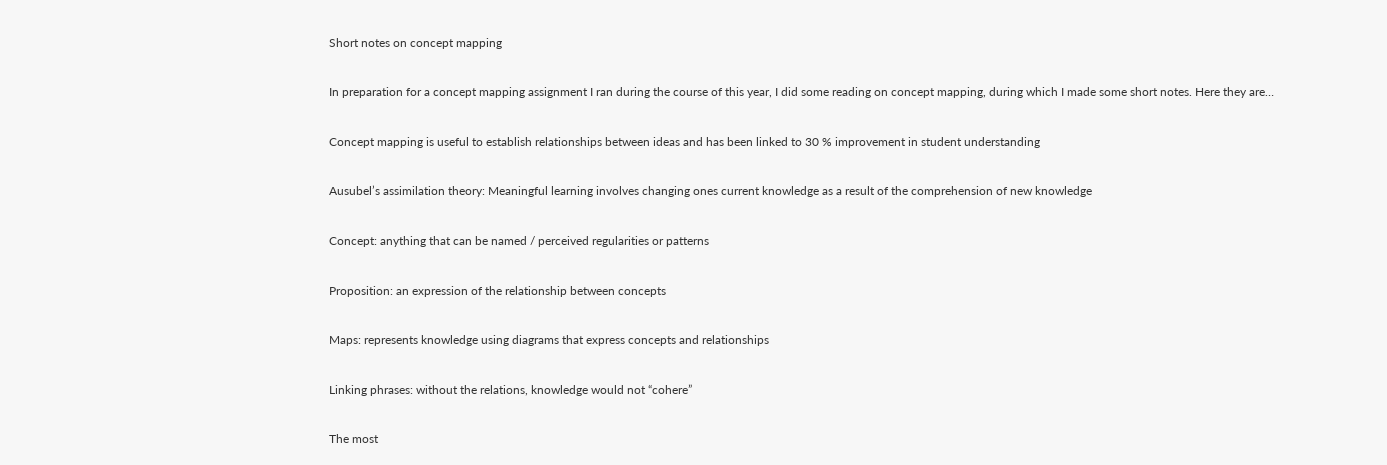Short notes on concept mapping

In preparation for a concept mapping assignment I ran during the course of this year, I did some reading on concept mapping, during which I made some short notes. Here they are…

Concept mapping is useful to establish relationships between ideas and has been linked to 30 % improvement in student understanding

Ausubel’s assimilation theory: Meaningful learning involves changing ones current knowledge as a result of the comprehension of new knowledge

Concept: anything that can be named / perceived regularities or patterns

Proposition: an expression of the relationship between concepts

Maps: represents knowledge using diagrams that express concepts and relationships

Linking phrases: without the relations, knowledge would not “cohere”

The most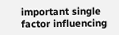important single factor influencing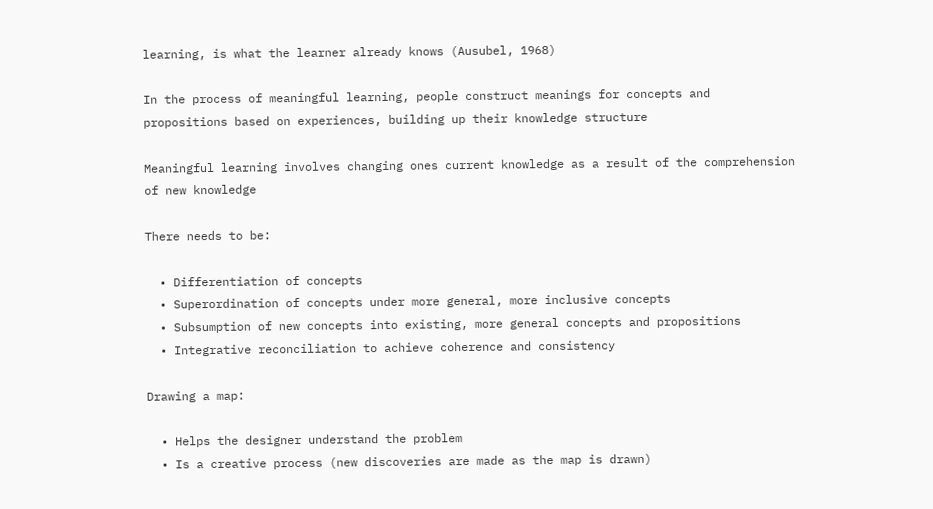learning, is what the learner already knows (Ausubel, 1968)

In the process of meaningful learning, people construct meanings for concepts and propositions based on experiences, building up their knowledge structure

Meaningful learning involves changing ones current knowledge as a result of the comprehension of new knowledge

There needs to be:

  • Differentiation of concepts
  • Superordination of concepts under more general, more inclusive concepts
  • Subsumption of new concepts into existing, more general concepts and propositions
  • Integrative reconciliation to achieve coherence and consistency

Drawing a map:

  • Helps the designer understand the problem
  • Is a creative process (new discoveries are made as the map is drawn)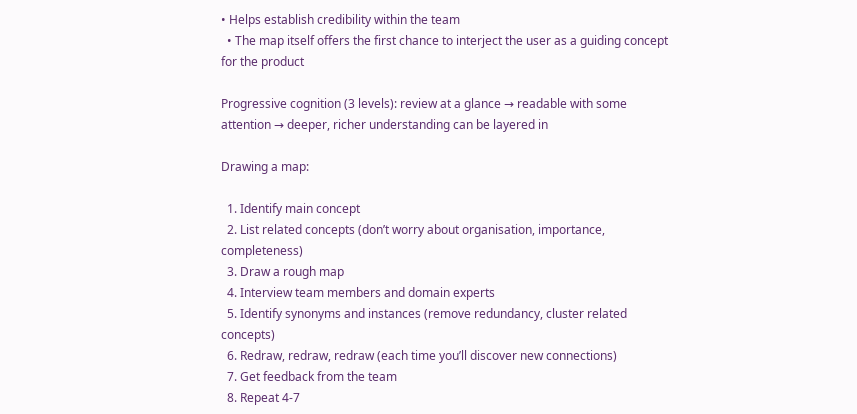• Helps establish credibility within the team
  • The map itself offers the first chance to interject the user as a guiding concept for the product

Progressive cognition (3 levels): review at a glance → readable with some attention → deeper, richer understanding can be layered in

Drawing a map:

  1. Identify main concept
  2. List related concepts (don’t worry about organisation, importance, completeness)
  3. Draw a rough map
  4. Interview team members and domain experts
  5. Identify synonyms and instances (remove redundancy, cluster related concepts)
  6. Redraw, redraw, redraw (each time you’ll discover new connections)
  7. Get feedback from the team
  8. Repeat 4-7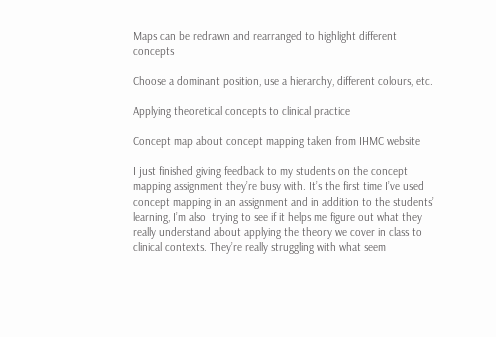Maps can be redrawn and rearranged to highlight different concepts

Choose a dominant position, use a hierarchy, different colours, etc.

Applying theoretical concepts to clinical practice

Concept map about concept mapping taken from IHMC website

I just finished giving feedback to my students on the concept mapping assignment they’re busy with. It’s the first time I’ve used concept mapping in an assignment and in addition to the students’ learning, I’m also  trying to see if it helps me figure out what they really understand about applying the theory we cover in class to clinical contexts. They’re really struggling with what seem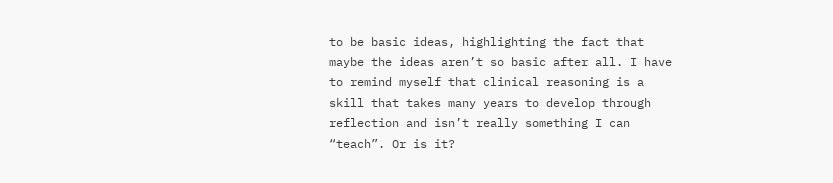to be basic ideas, highlighting the fact that maybe the ideas aren’t so basic after all. I have to remind myself that clinical reasoning is a skill that takes many years to develop through reflection and isn’t really something I can “teach”. Or is it?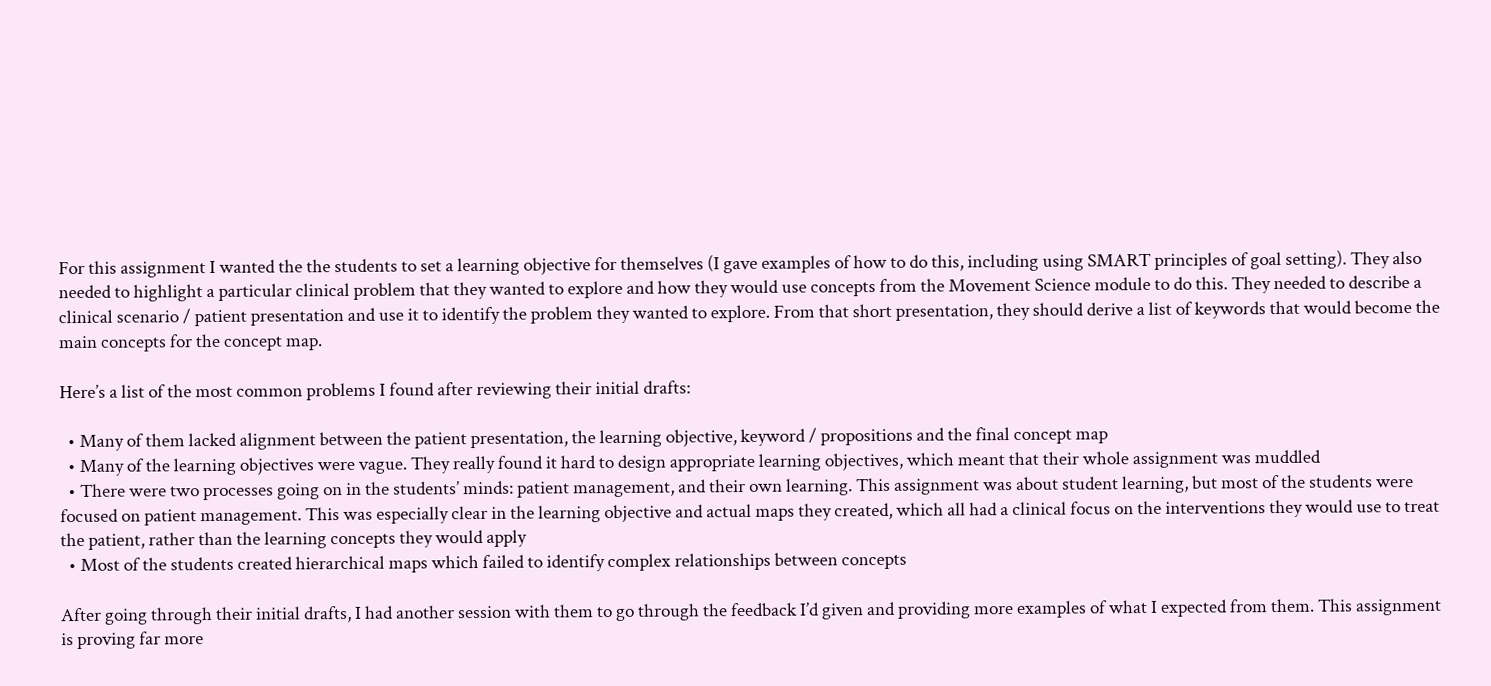For this assignment I wanted the the students to set a learning objective for themselves (I gave examples of how to do this, including using SMART principles of goal setting). They also needed to highlight a particular clinical problem that they wanted to explore and how they would use concepts from the Movement Science module to do this. They needed to describe a clinical scenario / patient presentation and use it to identify the problem they wanted to explore. From that short presentation, they should derive a list of keywords that would become the main concepts for the concept map.

Here’s a list of the most common problems I found after reviewing their initial drafts:

  • Many of them lacked alignment between the patient presentation, the learning objective, keyword / propositions and the final concept map
  • Many of the learning objectives were vague. They really found it hard to design appropriate learning objectives, which meant that their whole assignment was muddled
  • There were two processes going on in the students’ minds: patient management, and their own learning. This assignment was about student learning, but most of the students were focused on patient management. This was especially clear in the learning objective and actual maps they created, which all had a clinical focus on the interventions they would use to treat the patient, rather than the learning concepts they would apply
  • Most of the students created hierarchical maps which failed to identify complex relationships between concepts

After going through their initial drafts, I had another session with them to go through the feedback I’d given and providing more examples of what I expected from them. This assignment is proving far more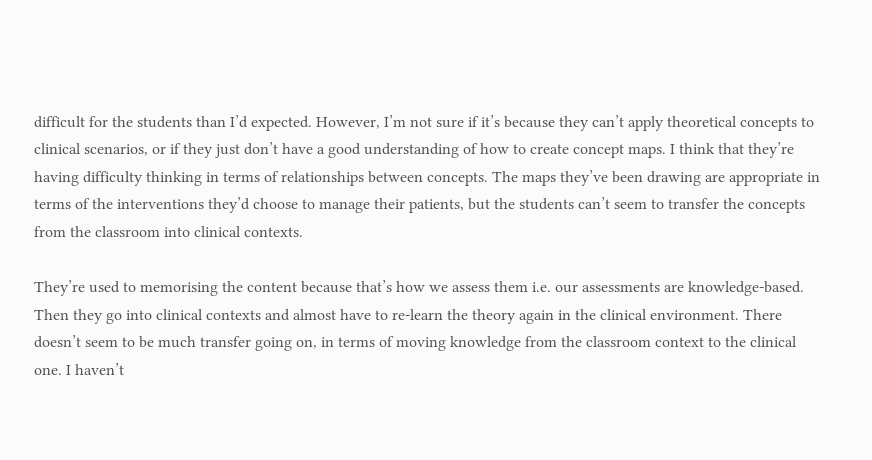difficult for the students than I’d expected. However, I’m not sure if it’s because they can’t apply theoretical concepts to clinical scenarios, or if they just don’t have a good understanding of how to create concept maps. I think that they’re having difficulty thinking in terms of relationships between concepts. The maps they’ve been drawing are appropriate in terms of the interventions they’d choose to manage their patients, but the students can’t seem to transfer the concepts from the classroom into clinical contexts.

They’re used to memorising the content because that’s how we assess them i.e. our assessments are knowledge-based. Then they go into clinical contexts and almost have to re-learn the theory again in the clinical environment. There doesn’t seem to be much transfer going on, in terms of moving knowledge from the classroom context to the clinical one. I haven’t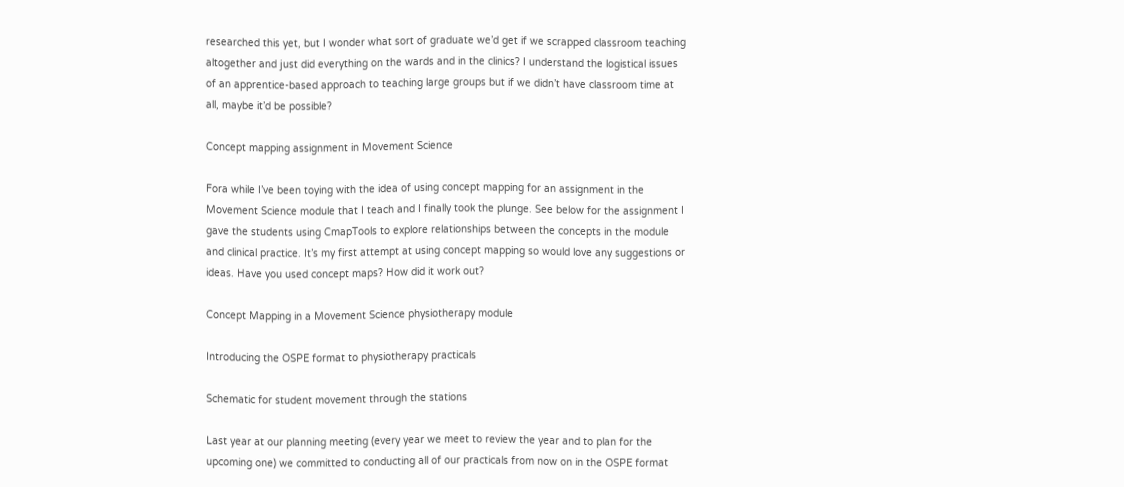researched this yet, but I wonder what sort of graduate we’d get if we scrapped classroom teaching altogether and just did everything on the wards and in the clinics? I understand the logistical issues of an apprentice-based approach to teaching large groups but if we didn’t have classroom time at all, maybe it’d be possible?

Concept mapping assignment in Movement Science

Fora while I’ve been toying with the idea of using concept mapping for an assignment in the Movement Science module that I teach and I finally took the plunge. See below for the assignment I gave the students using CmapTools to explore relationships between the concepts in the module and clinical practice. It’s my first attempt at using concept mapping so would love any suggestions or ideas. Have you used concept maps? How did it work out?

Concept Mapping in a Movement Science physiotherapy module

Introducing the OSPE format to physiotherapy practicals

Schematic for student movement through the stations

Last year at our planning meeting (every year we meet to review the year and to plan for the upcoming one) we committed to conducting all of our practicals from now on in the OSPE format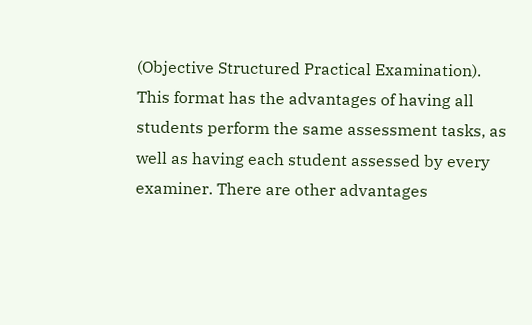(Objective Structured Practical Examination). This format has the advantages of having all students perform the same assessment tasks, as well as having each student assessed by every examiner. There are other advantages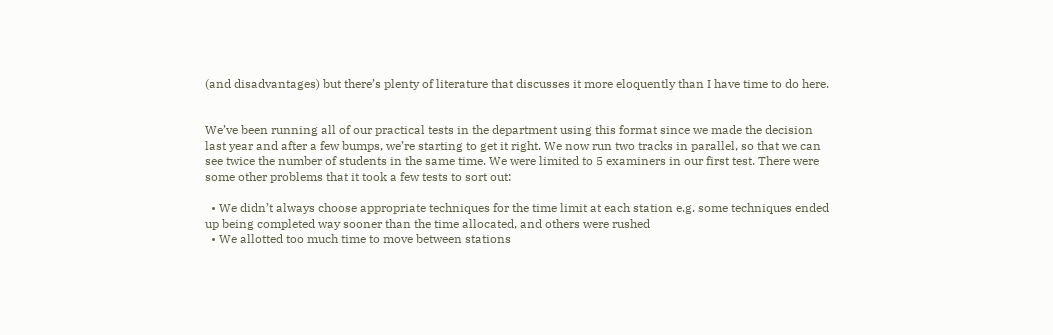(and disadvantages) but there’s plenty of literature that discusses it more eloquently than I have time to do here.


We’ve been running all of our practical tests in the department using this format since we made the decision last year and after a few bumps, we’re starting to get it right. We now run two tracks in parallel, so that we can see twice the number of students in the same time. We were limited to 5 examiners in our first test. There were some other problems that it took a few tests to sort out:

  • We didn’t always choose appropriate techniques for the time limit at each station e.g. some techniques ended up being completed way sooner than the time allocated, and others were rushed
  • We allotted too much time to move between stations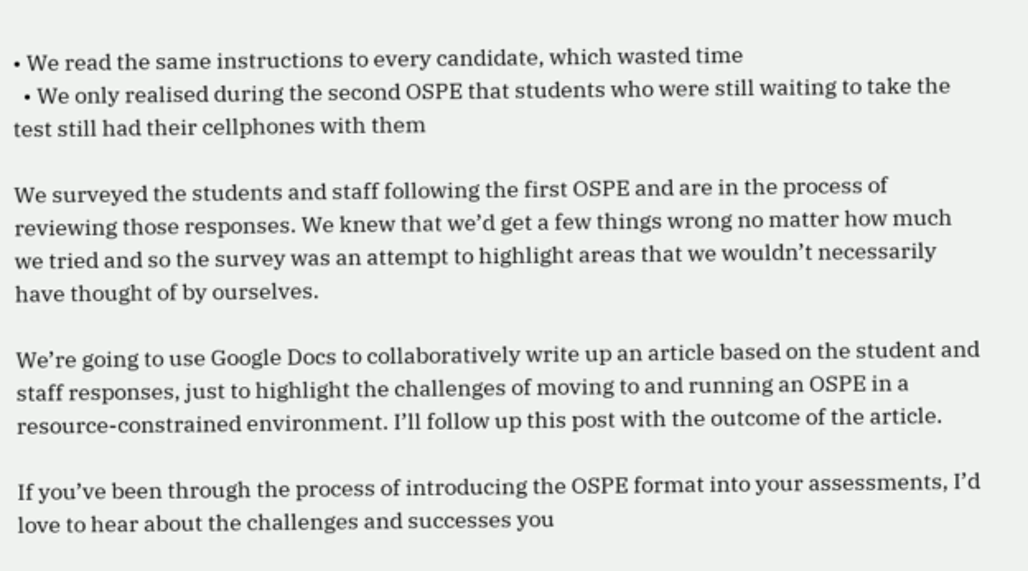• We read the same instructions to every candidate, which wasted time
  • We only realised during the second OSPE that students who were still waiting to take the test still had their cellphones with them

We surveyed the students and staff following the first OSPE and are in the process of reviewing those responses. We knew that we’d get a few things wrong no matter how much we tried and so the survey was an attempt to highlight areas that we wouldn’t necessarily have thought of by ourselves.

We’re going to use Google Docs to collaboratively write up an article based on the student and staff responses, just to highlight the challenges of moving to and running an OSPE in a resource-constrained environment. I’ll follow up this post with the outcome of the article.

If you’ve been through the process of introducing the OSPE format into your assessments, I’d love to hear about the challenges and successes you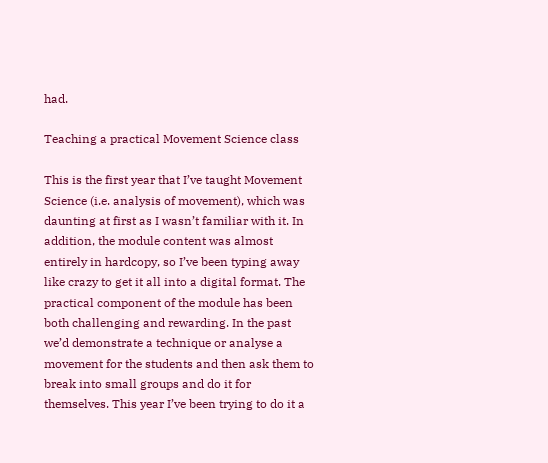had.

Teaching a practical Movement Science class

This is the first year that I’ve taught Movement Science (i.e. analysis of movement), which was daunting at first as I wasn’t familiar with it. In addition, the module content was almost entirely in hardcopy, so I’ve been typing away like crazy to get it all into a digital format. The practical component of the module has been both challenging and rewarding. In the past we’d demonstrate a technique or analyse a movement for the students and then ask them to break into small groups and do it for themselves. This year I’ve been trying to do it a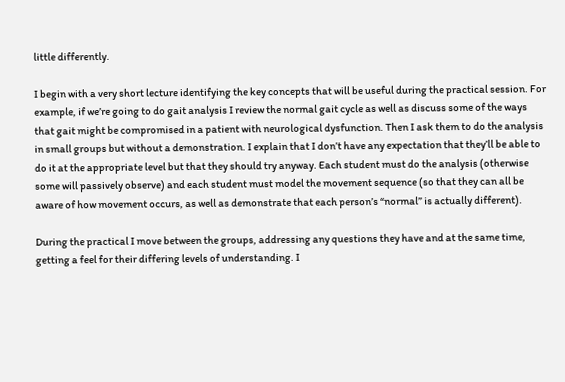little differently.

I begin with a very short lecture identifying the key concepts that will be useful during the practical session. For example, if we’re going to do gait analysis I review the normal gait cycle as well as discuss some of the ways that gait might be compromised in a patient with neurological dysfunction. Then I ask them to do the analysis in small groups but without a demonstration. I explain that I don’t have any expectation that they’ll be able to do it at the appropriate level but that they should try anyway. Each student must do the analysis (otherwise some will passively observe) and each student must model the movement sequence (so that they can all be aware of how movement occurs, as well as demonstrate that each person’s “normal” is actually different).

During the practical I move between the groups, addressing any questions they have and at the same time, getting a feel for their differing levels of understanding. I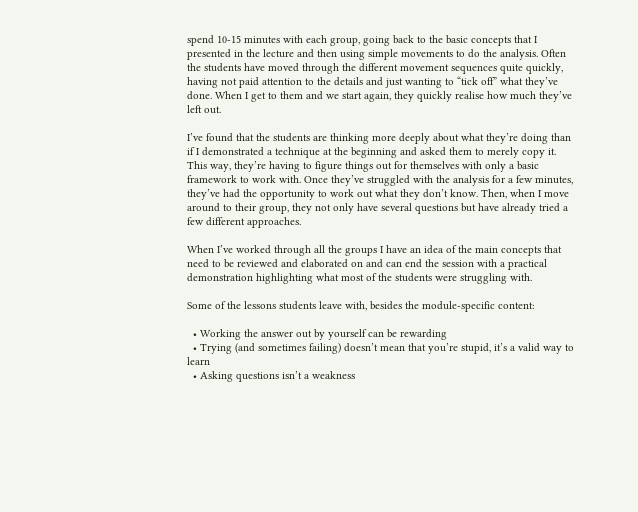spend 10-15 minutes with each group, going back to the basic concepts that I presented in the lecture and then using simple movements to do the analysis. Often the students have moved through the different movement sequences quite quickly, having not paid attention to the details and just wanting to “tick off” what they’ve done. When I get to them and we start again, they quickly realise how much they’ve left out.

I’ve found that the students are thinking more deeply about what they’re doing than if I demonstrated a technique at the beginning and asked them to merely copy it. This way, they’re having to figure things out for themselves with only a basic framework to work with. Once they’ve struggled with the analysis for a few minutes, they’ve had the opportunity to work out what they don’t know. Then, when I move around to their group, they not only have several questions but have already tried a few different approaches.

When I’ve worked through all the groups I have an idea of the main concepts that need to be reviewed and elaborated on and can end the session with a practical demonstration highlighting what most of the students were struggling with.

Some of the lessons students leave with, besides the module-specific content:

  • Working the answer out by yourself can be rewarding
  • Trying (and sometimes failing) doesn’t mean that you’re stupid, it’s a valid way to learn
  • Asking questions isn’t a weakness